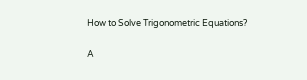How to Solve Trigonometric Equations?

A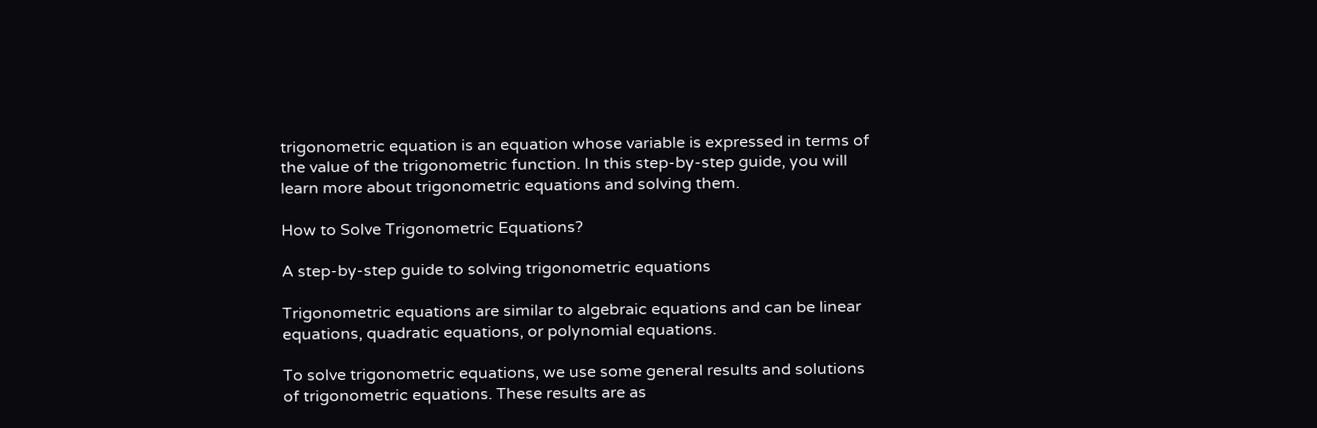trigonometric equation is an equation whose variable is expressed in terms of the value of the trigonometric function. In this step-by-step guide, you will learn more about trigonometric equations and solving them.

How to Solve Trigonometric Equations?

A step-by-step guide to solving trigonometric equations

Trigonometric equations are similar to algebraic equations and can be linear equations, quadratic equations, or polynomial equations.

To solve trigonometric equations, we use some general results and solutions of trigonometric equations. These results are as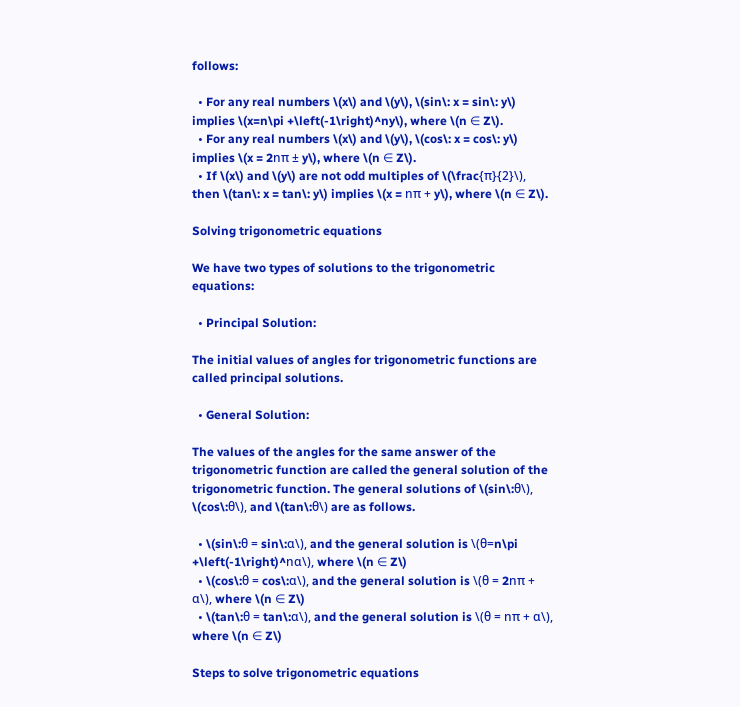follows:

  • For any real numbers \(x\) and \(y\), \(sin\: x = sin\: y\) implies \(x=n\pi +\left(-1\right)^ny\), where \(n ∈ Z\).
  • For any real numbers \(x\) and \(y\), \(cos\: x = cos\: y\) implies \(x = 2nπ ± y\), where \(n ∈ Z\).
  • If \(x\) and \(y\) are not odd multiples of \(\frac{π}{2}\), then \(tan\: x = tan\: y\) implies \(x = nπ + y\), where \(n ∈ Z\).

Solving trigonometric equations

We have two types of solutions to the trigonometric equations:

  • Principal Solution:

The initial values of angles for trigonometric functions are called principal solutions.

  • General Solution:

The values of the angles for the same answer of the trigonometric function are called the general solution of the trigonometric function. The general solutions of \(sin\:θ\), \(cos\:θ\), and \(tan\:θ\) are as follows.

  • \(sin\:θ = sin\:α\), and the general solution is \(θ=n\pi +\left(-1\right)^nα\), where \(n ∈ Z\)
  • \(cos\:θ = cos\:α\), and the general solution is \(θ = 2nπ + α\), where \(n ∈ Z\)
  • \(tan\:θ = tan\:α\), and the general solution is \(θ = nπ + α\), where \(n ∈ Z\)

Steps to solve trigonometric equations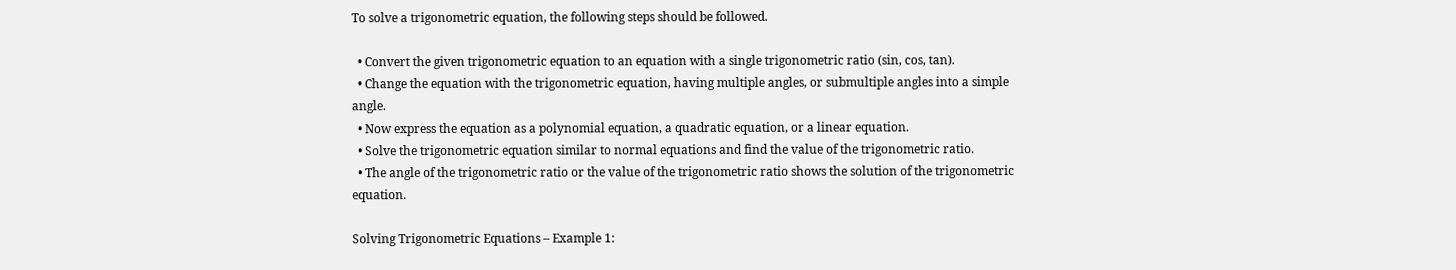To solve a trigonometric equation, the following steps should be followed.

  • Convert the given trigonometric equation to an equation with a single trigonometric ratio (sin, cos, tan).
  • Change the equation with the trigonometric equation, having multiple angles, or submultiple angles into a simple angle.
  • Now express the equation as a polynomial equation, a quadratic equation, or a linear equation.
  • Solve the trigonometric equation similar to normal equations and find the value of the trigonometric ratio.
  • The angle of the trigonometric ratio or the value of the trigonometric ratio shows the solution of the trigonometric equation.

Solving Trigonometric Equations – Example 1: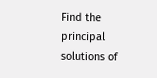Find the principal solutions of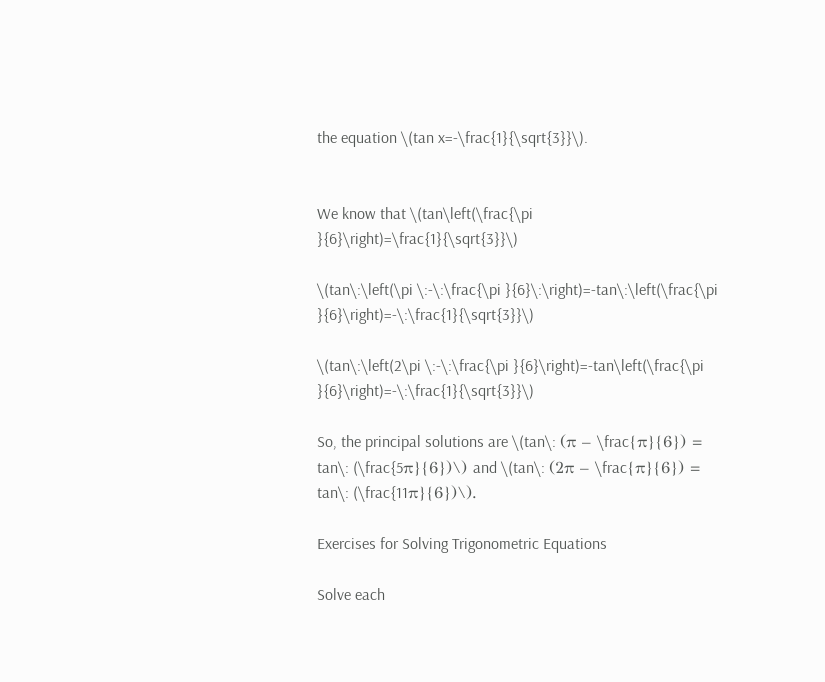the equation \(tan x=-\frac{1}{\sqrt{3}}\).


We know that \(tan\left(\frac{\pi }{6}\right)=\frac{1}{\sqrt{3}}\)

\(tan\:\left(\pi \:-\:\frac{\pi }{6}\:\right)=-tan\:\left(\frac{\pi }{6}\right)=-\:\frac{1}{\sqrt{3}}\)

\(tan\:\left(2\pi \:-\:\frac{\pi }{6}\right)=-tan\left(\frac{\pi }{6}\right)=-\:\frac{1}{\sqrt{3}}\)

So, the principal solutions are \(tan\: (π – \frac{π}{6}) = tan\: (\frac{5π}{6})\) and \(tan\: (2π – \frac{π}{6}) = tan\: (\frac{11π}{6})\).

Exercises for Solving Trigonometric Equations

Solve each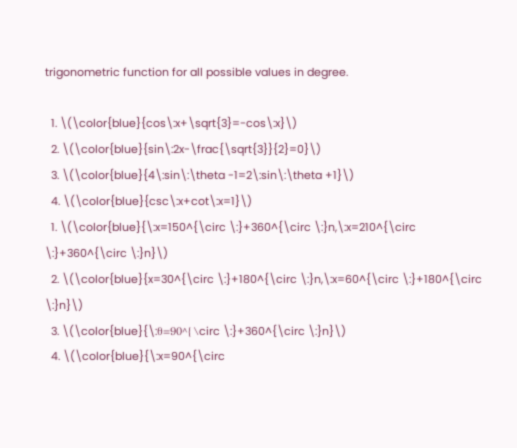trigonometric function for all possible values in degree.

  1. \(\color{blue}{cos\:x+\sqrt{3}=-cos\:x}\)
  2. \(\color{blue}{sin\:2x-\frac{\sqrt{3}}{2}=0}\)
  3. \(\color{blue}{4\:sin\:\theta -1=2\:sin\:\theta +1}\)
  4. \(\color{blue}{csc\:x+cot\:x=1}\)
  1. \(\color{blue}{\:x=150^{\circ \:}+360^{\circ \:}n,\:x=210^{\circ \:}+360^{\circ \:}n}\)
  2. \(\color{blue}{x=30^{\circ \:}+180^{\circ \:}n,\:x=60^{\circ \:}+180^{\circ \:}n}\)
  3. \(\color{blue}{\:θ=90^{\circ \:}+360^{\circ \:}n}\)
  4. \(\color{blue}{\:x=90^{\circ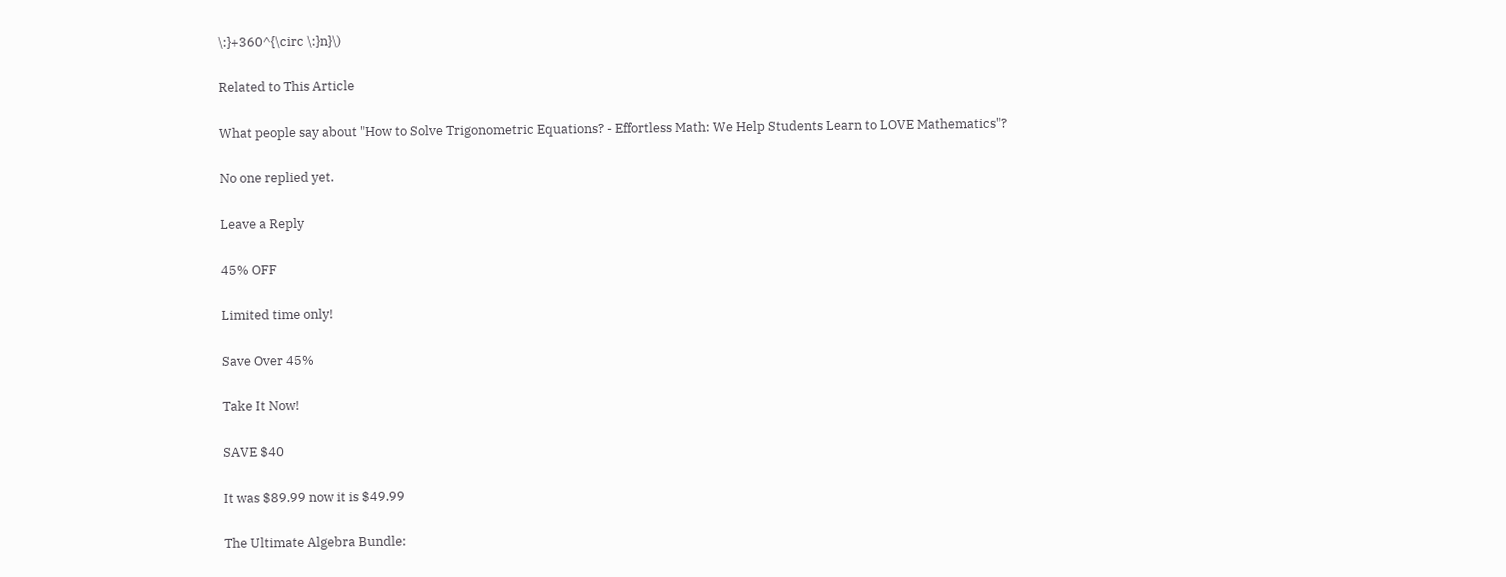\:}+360^{\circ \:}n}\)

Related to This Article

What people say about "How to Solve Trigonometric Equations? - Effortless Math: We Help Students Learn to LOVE Mathematics"?

No one replied yet.

Leave a Reply

45% OFF

Limited time only!

Save Over 45%

Take It Now!

SAVE $40

It was $89.99 now it is $49.99

The Ultimate Algebra Bundle: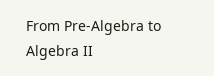From Pre-Algebra to Algebra II